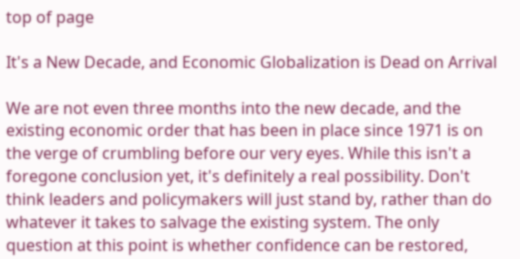top of page

It's a New Decade, and Economic Globalization is Dead on Arrival

We are not even three months into the new decade, and the existing economic order that has been in place since 1971 is on the verge of crumbling before our very eyes. While this isn't a foregone conclusion yet, it's definitely a real possibility. Don't think leaders and policymakers will just stand by, rather than do whatever it takes to salvage the existing system. The only question at this point is whether confidence can be restored,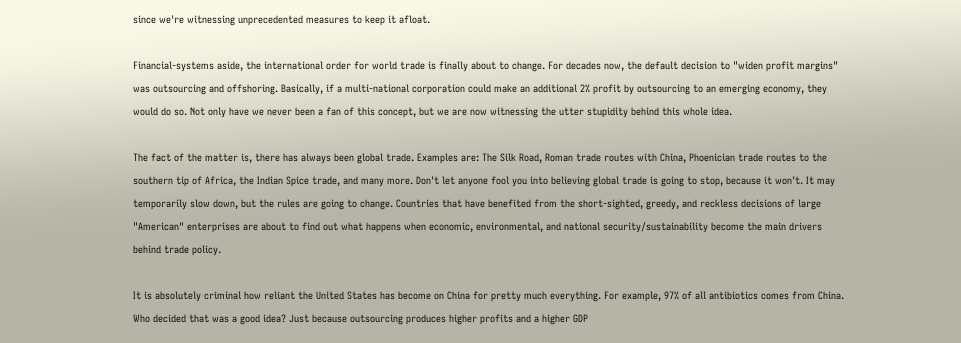since we're witnessing unprecedented measures to keep it afloat.

Financial-systems aside, the international order for world trade is finally about to change. For decades now, the default decision to "widen profit margins" was outsourcing and offshoring. Basically, if a multi-national corporation could make an additional 2% profit by outsourcing to an emerging economy, they would do so. Not only have we never been a fan of this concept, but we are now witnessing the utter stupidity behind this whole idea.

The fact of the matter is, there has always been global trade. Examples are: The Silk Road, Roman trade routes with China, Phoenician trade routes to the southern tip of Africa, the Indian Spice trade, and many more. Don't let anyone fool you into believing global trade is going to stop, because it won't. It may temporarily slow down, but the rules are going to change. Countries that have benefited from the short-sighted, greedy, and reckless decisions of large "American" enterprises are about to find out what happens when economic, environmental, and national security/sustainability become the main drivers behind trade policy.

It is absolutely criminal how reliant the United States has become on China for pretty much everything. For example, 97% of all antibiotics comes from China. Who decided that was a good idea? Just because outsourcing produces higher profits and a higher GDP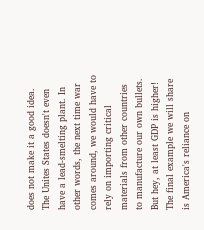does not make it a good idea. The Unites States doesn't even have a lead-smelting plant. In other words, the next time war comes around, we would have to rely on importing critical materials from other countries to manufacture our own bullets. But hey, at least GDP is higher! The final example we will share is America's reliance on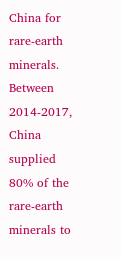China for rare-earth minerals. Between 2014-2017, China supplied 80% of the rare-earth minerals to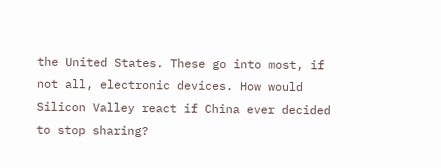the United States. These go into most, if not all, electronic devices. How would Silicon Valley react if China ever decided to stop sharing?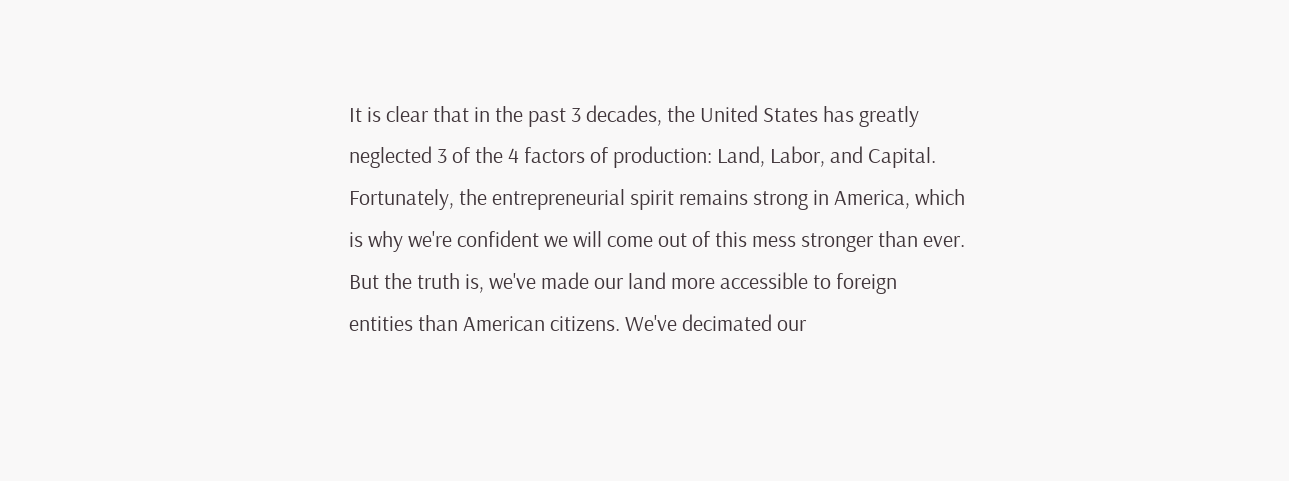It is clear that in the past 3 decades, the United States has greatly neglected 3 of the 4 factors of production: Land, Labor, and Capital. Fortunately, the entrepreneurial spirit remains strong in America, which is why we're confident we will come out of this mess stronger than ever. But the truth is, we've made our land more accessible to foreign entities than American citizens. We've decimated our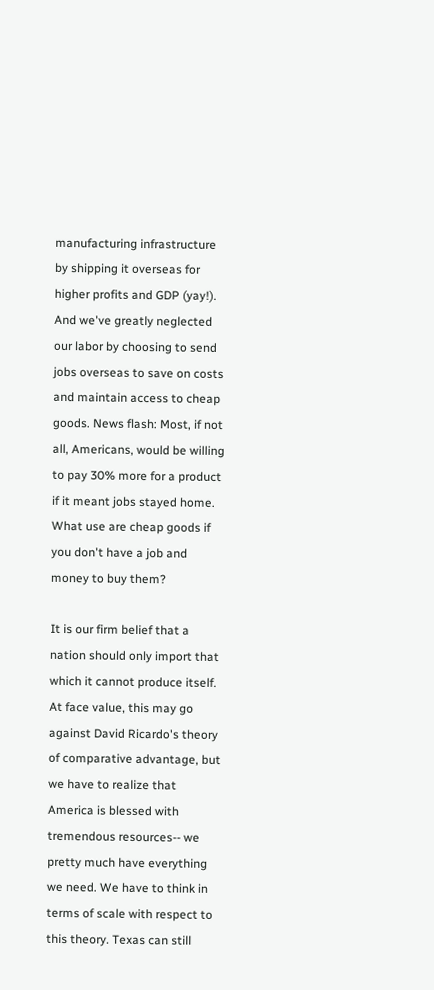manufacturing infrastructure by shipping it overseas for higher profits and GDP (yay!). And we've greatly neglected our labor by choosing to send jobs overseas to save on costs and maintain access to cheap goods. News flash: Most, if not all, Americans, would be willing to pay 30% more for a product if it meant jobs stayed home. What use are cheap goods if you don't have a job and money to buy them?

It is our firm belief that a nation should only import that which it cannot produce itself. At face value, this may go against David Ricardo's theory of comparative advantage, but we have to realize that America is blessed with tremendous resources-- we pretty much have everything we need. We have to think in terms of scale with respect to this theory. Texas can still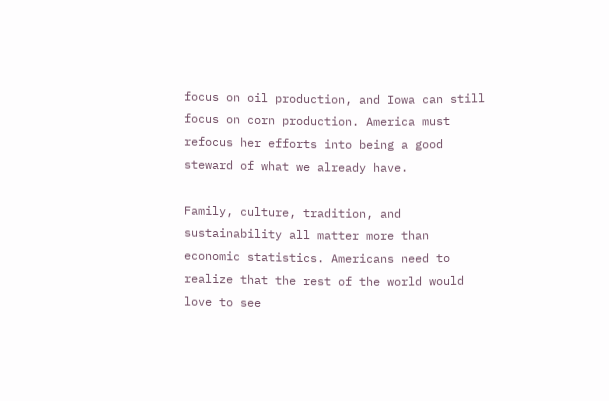focus on oil production, and Iowa can still focus on corn production. America must refocus her efforts into being a good steward of what we already have.

Family, culture, tradition, and sustainability all matter more than economic statistics. Americans need to realize that the rest of the world would love to see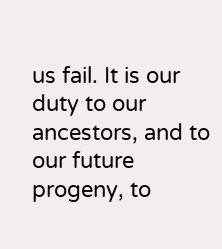us fail. It is our duty to our ancestors, and to our future progeny, to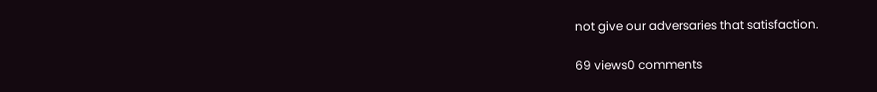not give our adversaries that satisfaction.

69 views0 comments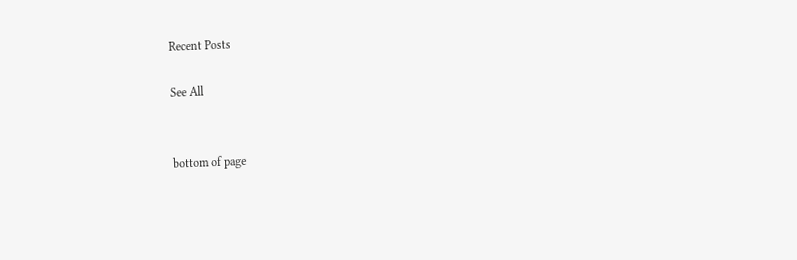Recent Posts

See All


bottom of page